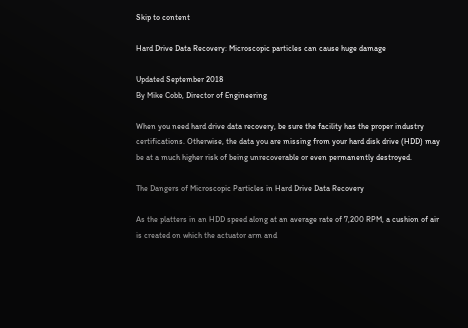Skip to content

Hard Drive Data Recovery: Microscopic particles can cause huge damage

Updated September 2018
By Mike Cobb, Director of Engineering

When you need hard drive data recovery, be sure the facility has the proper industry certifications. Otherwise, the data you are missing from your hard disk drive (HDD) may be at a much higher risk of being unrecoverable or even permanently destroyed.

The Dangers of Microscopic Particles in Hard Drive Data Recovery

As the platters in an HDD speed along at an average rate of 7,200 RPM, a cushion of air is created on which the actuator arm and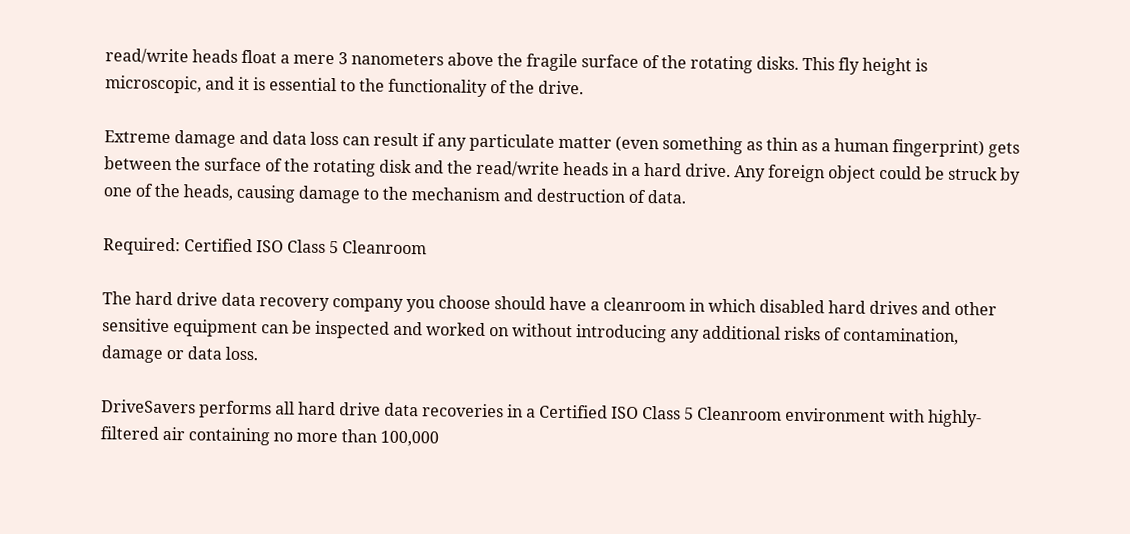read/write heads float a mere 3 nanometers above the fragile surface of the rotating disks. This fly height is microscopic, and it is essential to the functionality of the drive.

Extreme damage and data loss can result if any particulate matter (even something as thin as a human fingerprint) gets between the surface of the rotating disk and the read/write heads in a hard drive. Any foreign object could be struck by one of the heads, causing damage to the mechanism and destruction of data.

Required: Certified ISO Class 5 Cleanroom

The hard drive data recovery company you choose should have a cleanroom in which disabled hard drives and other sensitive equipment can be inspected and worked on without introducing any additional risks of contamination, damage or data loss.

DriveSavers performs all hard drive data recoveries in a Certified ISO Class 5 Cleanroom environment with highly-filtered air containing no more than 100,000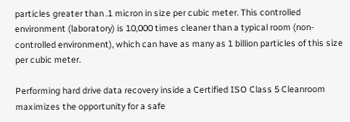particles greater than .1 micron in size per cubic meter. This controlled environment (laboratory) is 10,000 times cleaner than a typical room (non-controlled environment), which can have as many as 1 billion particles of this size per cubic meter.

Performing hard drive data recovery inside a Certified ISO Class 5 Cleanroom maximizes the opportunity for a safe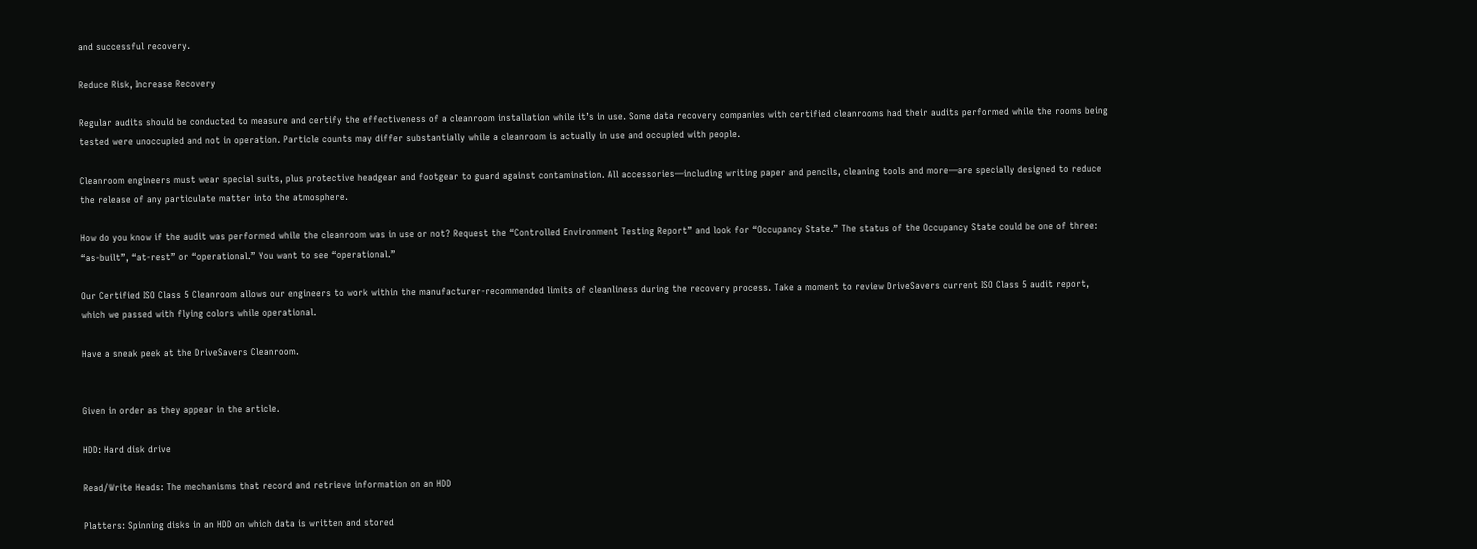and successful recovery.

Reduce Risk, Increase Recovery

Regular audits should be conducted to measure and certify the effectiveness of a cleanroom installation while it’s in use. Some data recovery companies with certified cleanrooms had their audits performed while the rooms being tested were unoccupied and not in operation. Particle counts may differ substantially while a cleanroom is actually in use and occupied with people.

Cleanroom engineers must wear special suits, plus protective headgear and footgear to guard against contamination. All accessories—including writing paper and pencils, cleaning tools and more—are specially designed to reduce the release of any particulate matter into the atmosphere.

How do you know if the audit was performed while the cleanroom was in use or not? Request the “Controlled Environment Testing Report” and look for “Occupancy State.” The status of the Occupancy State could be one of three: “as-built”, “at-rest” or “operational.” You want to see “operational.”

Our Certified ISO Class 5 Cleanroom allows our engineers to work within the manufacturer-recommended limits of cleanliness during the recovery process. Take a moment to review DriveSavers current ISO Class 5 audit report, which we passed with flying colors while operational.

Have a sneak peek at the DriveSavers Cleanroom.


Given in order as they appear in the article.

HDD: Hard disk drive

Read/Write Heads: The mechanisms that record and retrieve information on an HDD

Platters: Spinning disks in an HDD on which data is written and stored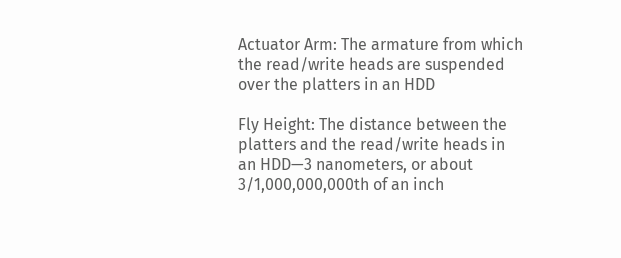Actuator Arm: The armature from which the read/write heads are suspended over the platters in an HDD

Fly Height: The distance between the platters and the read/write heads in an HDD—3 nanometers, or about 3/1,000,000,000th of an inch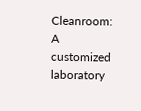Cleanroom: A customized laboratory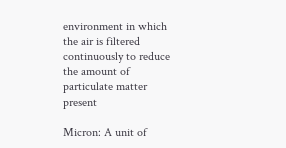environment in which the air is filtered continuously to reduce the amount of particulate matter present

Micron: A unit of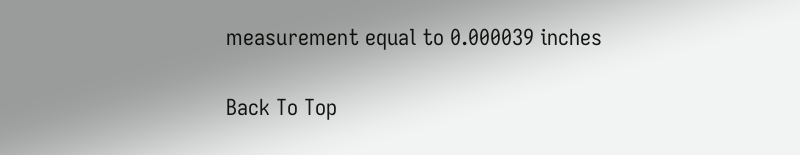measurement equal to 0.000039 inches

Back To Top